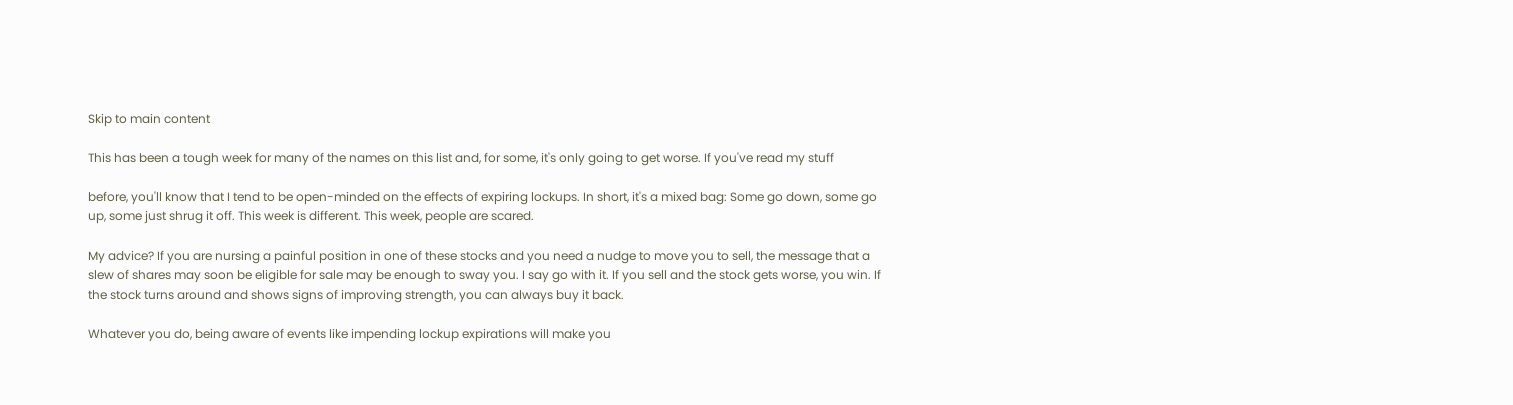Skip to main content

This has been a tough week for many of the names on this list and, for some, it's only going to get worse. If you've read my stuff

before, you'll know that I tend to be open-minded on the effects of expiring lockups. In short, it's a mixed bag: Some go down, some go up, some just shrug it off. This week is different. This week, people are scared.

My advice? If you are nursing a painful position in one of these stocks and you need a nudge to move you to sell, the message that a slew of shares may soon be eligible for sale may be enough to sway you. I say go with it. If you sell and the stock gets worse, you win. If the stock turns around and shows signs of improving strength, you can always buy it back.

Whatever you do, being aware of events like impending lockup expirations will make you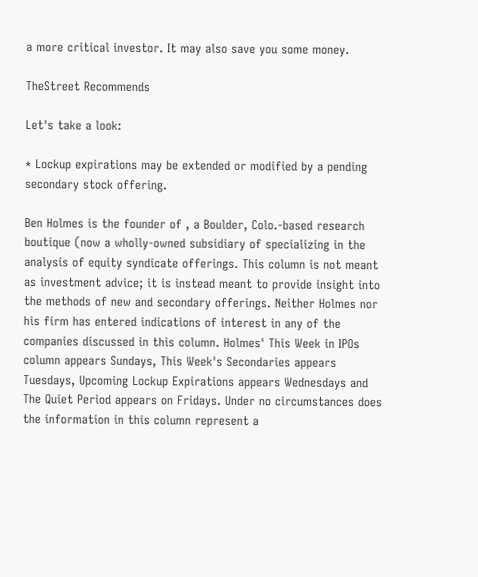a more critical investor. It may also save you some money.

TheStreet Recommends

Let's take a look:

* Lockup expirations may be extended or modified by a pending secondary stock offering.

Ben Holmes is the founder of , a Boulder, Colo.-based research boutique (now a wholly-owned subsidiary of specializing in the analysis of equity syndicate offerings. This column is not meant as investment advice; it is instead meant to provide insight into the methods of new and secondary offerings. Neither Holmes nor his firm has entered indications of interest in any of the companies discussed in this column. Holmes' This Week in IPOs column appears Sundays, This Week's Secondaries appears Tuesdays, Upcoming Lockup Expirations appears Wednesdays and The Quiet Period appears on Fridays. Under no circumstances does the information in this column represent a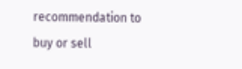recommendation to buy or sell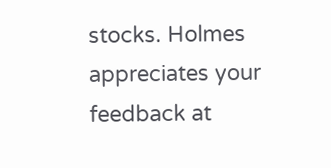stocks. Holmes appreciates your feedback at